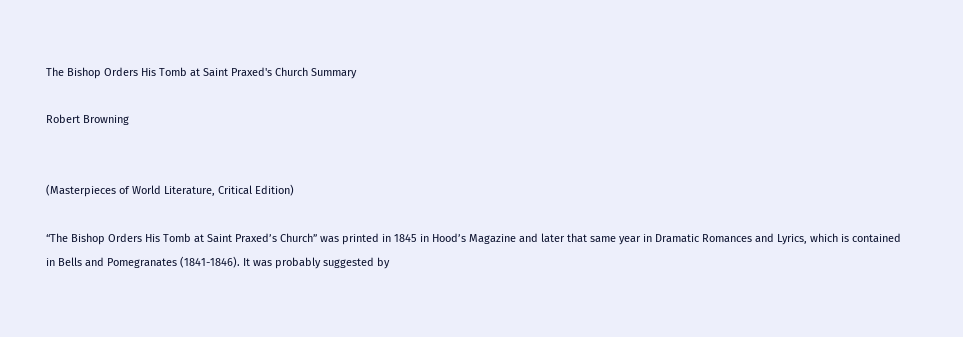The Bishop Orders His Tomb at Saint Praxed's Church Summary

Robert Browning


(Masterpieces of World Literature, Critical Edition)

“The Bishop Orders His Tomb at Saint Praxed’s Church” was printed in 1845 in Hood’s Magazine and later that same year in Dramatic Romances and Lyrics, which is contained in Bells and Pomegranates (1841-1846). It was probably suggested by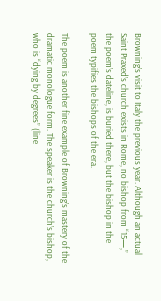Browning’s visit to Italy the previous year. Although an actual Saint Praxed’s church exists in Rome, no bishop from “15—,” the poem’s dateline, is buried there, but the bishop in the poem typifies the bishops of the era.

The poem is another fine example of Browning’s mastery of the dramatic monologue form. The speaker is the church’s bishop, who is “dying by degrees” (line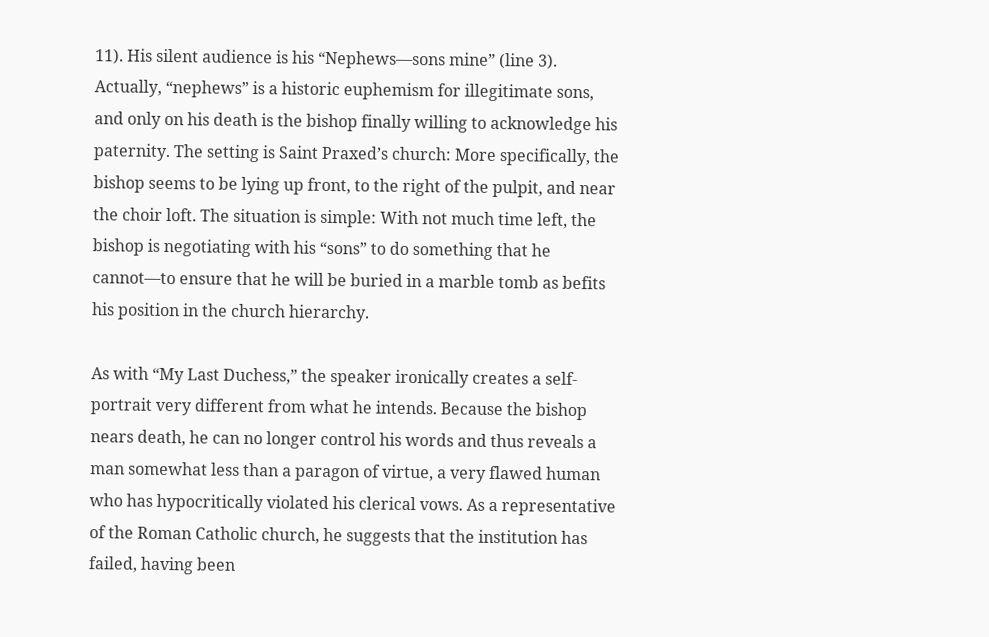11). His silent audience is his “Nephews—sons mine” (line 3). Actually, “nephews” is a historic euphemism for illegitimate sons, and only on his death is the bishop finally willing to acknowledge his paternity. The setting is Saint Praxed’s church: More specifically, the bishop seems to be lying up front, to the right of the pulpit, and near the choir loft. The situation is simple: With not much time left, the bishop is negotiating with his “sons” to do something that he cannot—to ensure that he will be buried in a marble tomb as befits his position in the church hierarchy.

As with “My Last Duchess,” the speaker ironically creates a self-portrait very different from what he intends. Because the bishop nears death, he can no longer control his words and thus reveals a man somewhat less than a paragon of virtue, a very flawed human who has hypocritically violated his clerical vows. As a representative of the Roman Catholic church, he suggests that the institution has failed, having been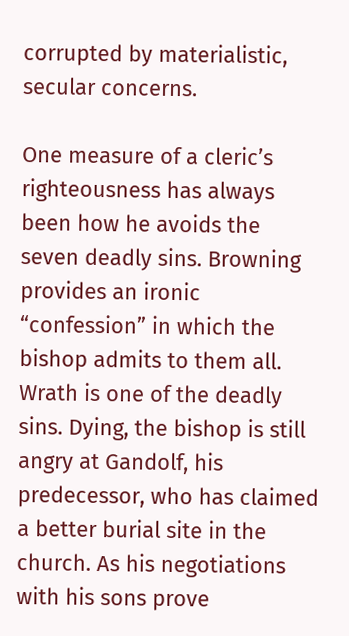corrupted by materialistic, secular concerns.

One measure of a cleric’s righteousness has always been how he avoids the seven deadly sins. Browning provides an ironic “confession” in which the bishop admits to them all. Wrath is one of the deadly sins. Dying, the bishop is still angry at Gandolf, his predecessor, who has claimed a better burial site in the church. As his negotiations with his sons prove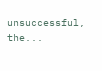unsuccessful, the...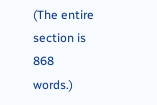(The entire section is 868 words.)